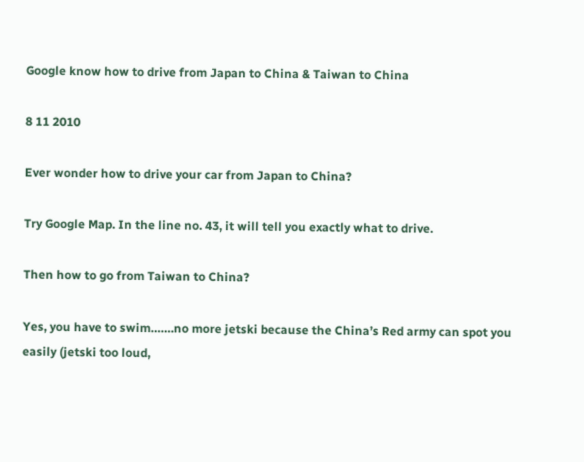Google know how to drive from Japan to China & Taiwan to China

8 11 2010

Ever wonder how to drive your car from Japan to China?

Try Google Map. In the line no. 43, it will tell you exactly what to drive.

Then how to go from Taiwan to China?

Yes, you have to swim…….no more jetski because the China’s Red army can spot you easily (jetski too loud,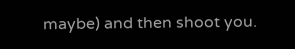maybe) and then shoot you.